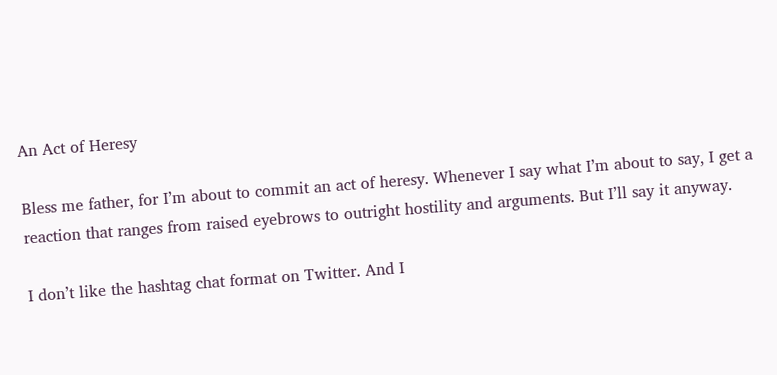An Act of Heresy

Bless me father, for I’m about to commit an act of heresy. Whenever I say what I’m about to say, I get a reaction that ranges from raised eyebrows to outright hostility and arguments. But I’ll say it anyway.

I don’t like the hashtag chat format on Twitter. And I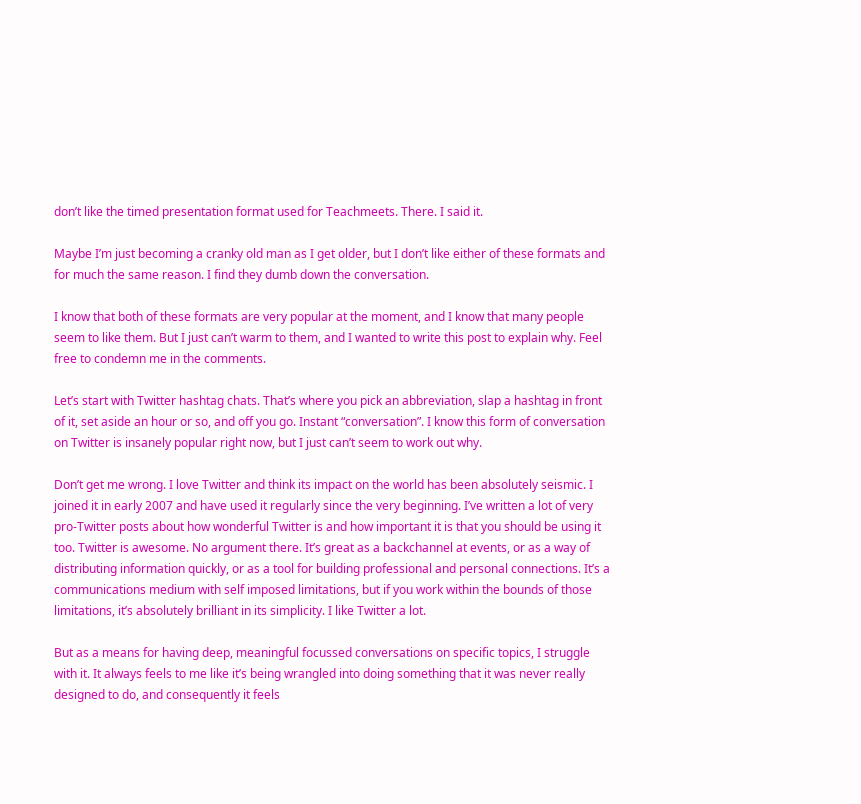don’t like the timed presentation format used for Teachmeets. There. I said it.

Maybe I’m just becoming a cranky old man as I get older, but I don’t like either of these formats and for much the same reason. I find they dumb down the conversation.

I know that both of these formats are very popular at the moment, and I know that many people seem to like them. But I just can’t warm to them, and I wanted to write this post to explain why. Feel free to condemn me in the comments.

Let’s start with Twitter hashtag chats. That’s where you pick an abbreviation, slap a hashtag in front of it, set aside an hour or so, and off you go. Instant “conversation”. I know this form of conversation on Twitter is insanely popular right now, but I just can’t seem to work out why.

Don’t get me wrong. I love Twitter and think its impact on the world has been absolutely seismic. I joined it in early 2007 and have used it regularly since the very beginning. I’ve written a lot of very pro-Twitter posts about how wonderful Twitter is and how important it is that you should be using it too. Twitter is awesome. No argument there. It’s great as a backchannel at events, or as a way of distributing information quickly, or as a tool for building professional and personal connections. It’s a communications medium with self imposed limitations, but if you work within the bounds of those limitations, it’s absolutely brilliant in its simplicity. I like Twitter a lot.

But as a means for having deep, meaningful focussed conversations on specific topics, I struggle with it. It always feels to me like it’s being wrangled into doing something that it was never really designed to do, and consequently it feels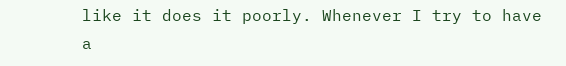like it does it poorly. Whenever I try to have a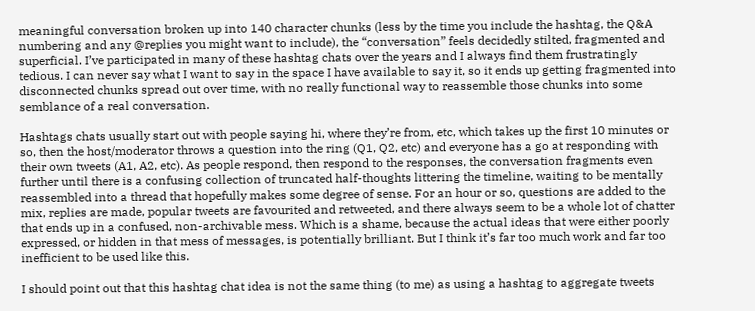meaningful conversation broken up into 140 character chunks (less by the time you include the hashtag, the Q&A numbering and any @replies you might want to include), the “conversation” feels decidedly stilted, fragmented and superficial. I’ve participated in many of these hashtag chats over the years and I always find them frustratingly tedious. I can never say what I want to say in the space I have available to say it, so it ends up getting fragmented into disconnected chunks spread out over time, with no really functional way to reassemble those chunks into some semblance of a real conversation.

Hashtags chats usually start out with people saying hi, where they’re from, etc, which takes up the first 10 minutes or so, then the host/moderator throws a question into the ring (Q1, Q2, etc) and everyone has a go at responding with their own tweets (A1, A2, etc). As people respond, then respond to the responses, the conversation fragments even further until there is a confusing collection of truncated half-thoughts littering the timeline, waiting to be mentally reassembled into a thread that hopefully makes some degree of sense. For an hour or so, questions are added to the mix, replies are made, popular tweets are favourited and retweeted, and there always seem to be a whole lot of chatter that ends up in a confused, non-archivable mess. Which is a shame, because the actual ideas that were either poorly expressed, or hidden in that mess of messages, is potentially brilliant. But I think it’s far too much work and far too inefficient to be used like this.

I should point out that this hashtag chat idea is not the same thing (to me) as using a hashtag to aggregate tweets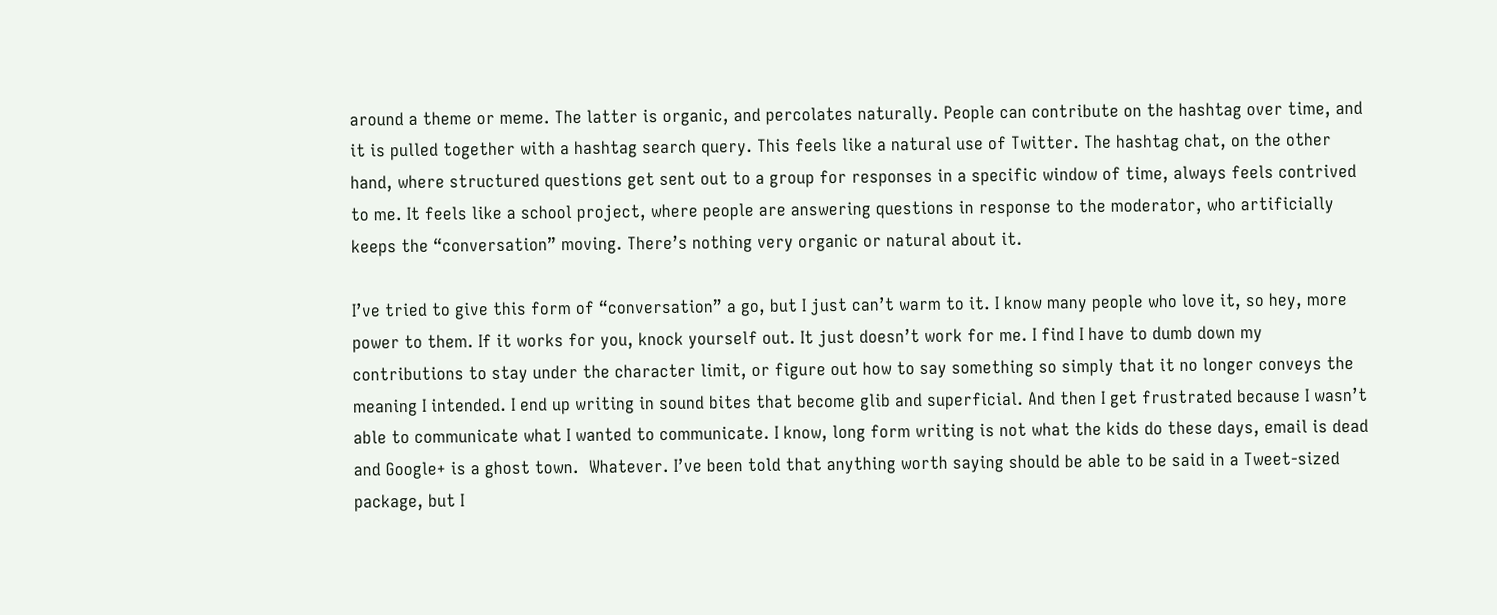around a theme or meme. The latter is organic, and percolates naturally. People can contribute on the hashtag over time, and it is pulled together with a hashtag search query. This feels like a natural use of Twitter. The hashtag chat, on the other hand, where structured questions get sent out to a group for responses in a specific window of time, always feels contrived to me. It feels like a school project, where people are answering questions in response to the moderator, who artificially keeps the “conversation” moving. There’s nothing very organic or natural about it.

I’ve tried to give this form of “conversation” a go, but I just can’t warm to it. I know many people who love it, so hey, more power to them. If it works for you, knock yourself out. It just doesn’t work for me. I find I have to dumb down my contributions to stay under the character limit, or figure out how to say something so simply that it no longer conveys the meaning I intended. I end up writing in sound bites that become glib and superficial. And then I get frustrated because I wasn’t able to communicate what I wanted to communicate. I know, long form writing is not what the kids do these days, email is dead and Google+ is a ghost town.  Whatever. I’ve been told that anything worth saying should be able to be said in a Tweet-sized package, but I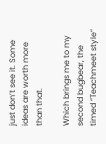just don’t see it. Some ideas are worth more than that.

Which brings me to my second bugbear, the timed “Teachmeet style”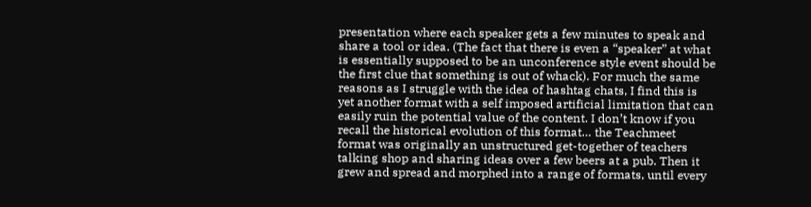presentation where each speaker gets a few minutes to speak and share a tool or idea. (The fact that there is even a “speaker” at what is essentially supposed to be an unconference style event should be the first clue that something is out of whack). For much the same reasons as I struggle with the idea of hashtag chats, I find this is yet another format with a self imposed artificial limitation that can easily ruin the potential value of the content. I don’t know if you recall the historical evolution of this format… the Teachmeet format was originally an unstructured get-together of teachers talking shop and sharing ideas over a few beers at a pub. Then it grew and spread and morphed into a range of formats, until every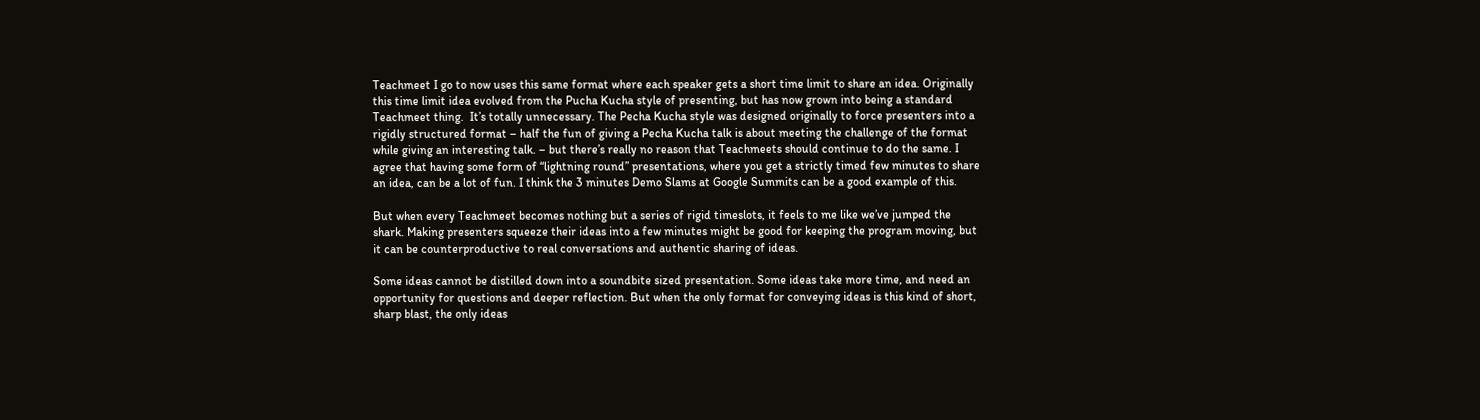Teachmeet I go to now uses this same format where each speaker gets a short time limit to share an idea. Originally this time limit idea evolved from the Pucha Kucha style of presenting, but has now grown into being a standard Teachmeet thing.  It’s totally unnecessary. The Pecha Kucha style was designed originally to force presenters into a rigidly structured format – half the fun of giving a Pecha Kucha talk is about meeting the challenge of the format while giving an interesting talk. – but there’s really no reason that Teachmeets should continue to do the same. I agree that having some form of “lightning round” presentations, where you get a strictly timed few minutes to share an idea, can be a lot of fun. I think the 3 minutes Demo Slams at Google Summits can be a good example of this.

But when every Teachmeet becomes nothing but a series of rigid timeslots, it feels to me like we’ve jumped the shark. Making presenters squeeze their ideas into a few minutes might be good for keeping the program moving, but it can be counterproductive to real conversations and authentic sharing of ideas.

Some ideas cannot be distilled down into a soundbite sized presentation. Some ideas take more time, and need an opportunity for questions and deeper reflection. But when the only format for conveying ideas is this kind of short, sharp blast, the only ideas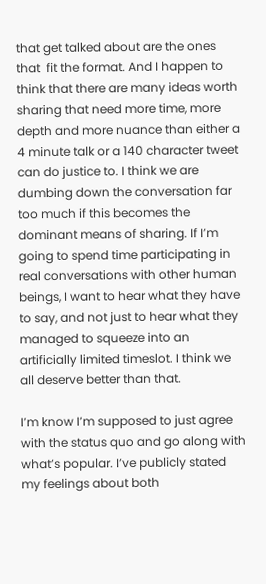that get talked about are the ones that  fit the format. And I happen to think that there are many ideas worth sharing that need more time, more depth and more nuance than either a 4 minute talk or a 140 character tweet can do justice to. I think we are dumbing down the conversation far too much if this becomes the dominant means of sharing. If I’m going to spend time participating in real conversations with other human beings, I want to hear what they have to say, and not just to hear what they managed to squeeze into an artificially limited timeslot. I think we all deserve better than that.

I’m know I’m supposed to just agree with the status quo and go along with what’s popular. I’ve publicly stated my feelings about both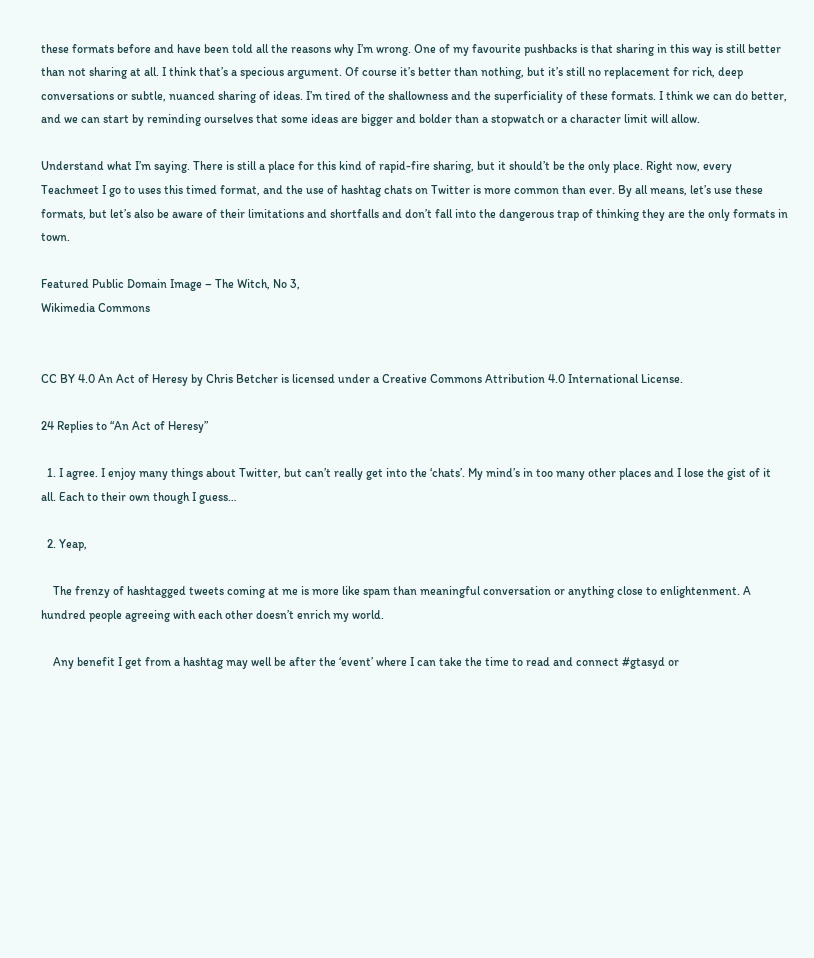these formats before and have been told all the reasons why I’m wrong. One of my favourite pushbacks is that sharing in this way is still better than not sharing at all. I think that’s a specious argument. Of course it’s better than nothing, but it’s still no replacement for rich, deep conversations or subtle, nuanced sharing of ideas. I’m tired of the shallowness and the superficiality of these formats. I think we can do better, and we can start by reminding ourselves that some ideas are bigger and bolder than a stopwatch or a character limit will allow.

Understand what I’m saying. There is still a place for this kind of rapid-fire sharing, but it should’t be the only place. Right now, every Teachmeet I go to uses this timed format, and the use of hashtag chats on Twitter is more common than ever. By all means, let’s use these formats, but let’s also be aware of their limitations and shortfalls and don’t fall into the dangerous trap of thinking they are the only formats in town.

Featured Public Domain Image – The Witch, No 3,
Wikimedia Commons


CC BY 4.0 An Act of Heresy by Chris Betcher is licensed under a Creative Commons Attribution 4.0 International License.

24 Replies to “An Act of Heresy”

  1. I agree. I enjoy many things about Twitter, but can’t really get into the ‘chats’. My mind’s in too many other places and I lose the gist of it all. Each to their own though I guess…

  2. Yeap,

    The frenzy of hashtagged tweets coming at me is more like spam than meaningful conversation or anything close to enlightenment. A hundred people agreeing with each other doesn’t enrich my world.

    Any benefit I get from a hashtag may well be after the ‘event’ where I can take the time to read and connect #gtasyd or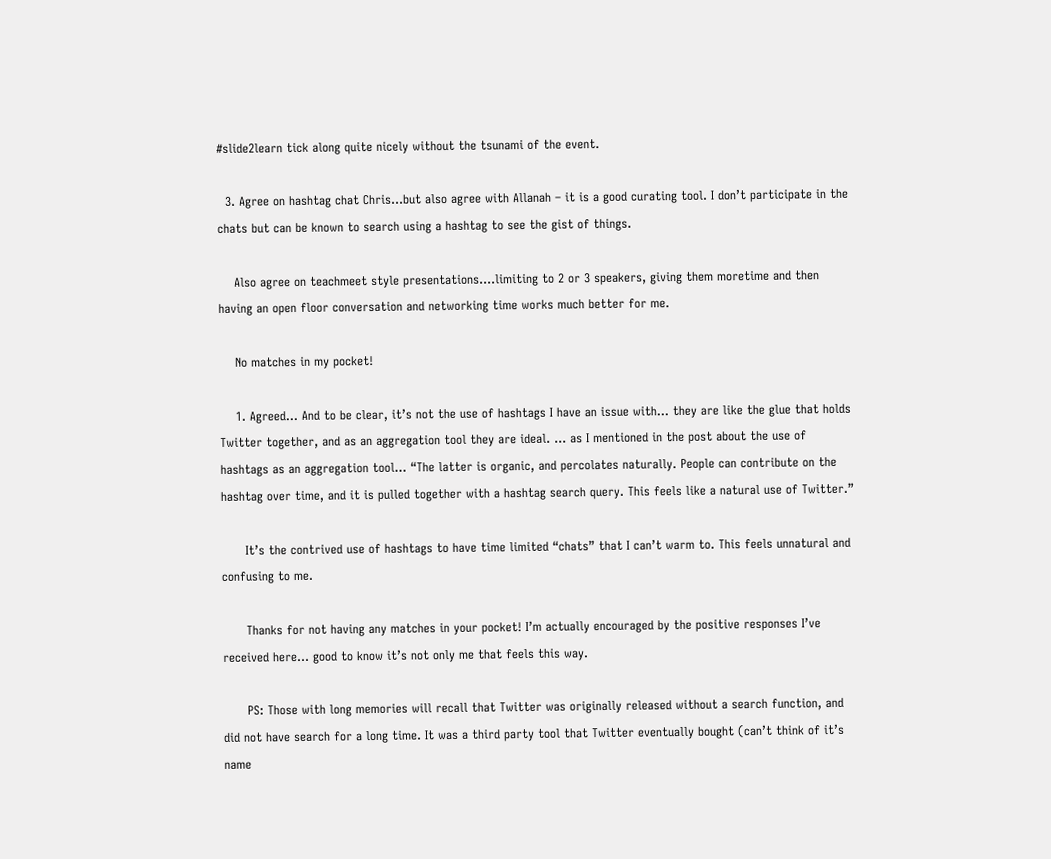#slide2learn tick along quite nicely without the tsunami of the event.

  3. Agree on hashtag chat Chris…but also agree with Allanah – it is a good curating tool. I don’t participate in the chats but can be known to search using a hashtag to see the gist of things.

    Also agree on teachmeet style presentations….limiting to 2 or 3 speakers, giving them moretime and then having an open floor conversation and networking time works much better for me.

    No matches in my pocket!

    1. Agreed… And to be clear, it’s not the use of hashtags I have an issue with… they are like the glue that holds Twitter together, and as an aggregation tool they are ideal. … as I mentioned in the post about the use of hashtags as an aggregation tool… “The latter is organic, and percolates naturally. People can contribute on the hashtag over time, and it is pulled together with a hashtag search query. This feels like a natural use of Twitter.”

      It’s the contrived use of hashtags to have time limited “chats” that I can’t warm to. This feels unnatural and confusing to me.

      Thanks for not having any matches in your pocket! I’m actually encouraged by the positive responses I’ve received here… good to know it’s not only me that feels this way.

      PS: Those with long memories will recall that Twitter was originally released without a search function, and did not have search for a long time. It was a third party tool that Twitter eventually bought (can’t think of it’s name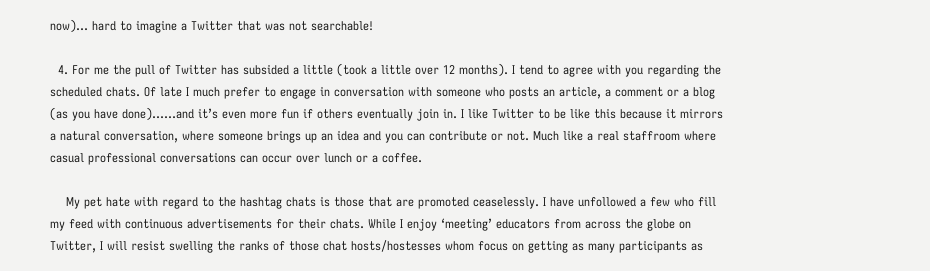now)… hard to imagine a Twitter that was not searchable!

  4. For me the pull of Twitter has subsided a little (took a little over 12 months). I tend to agree with you regarding the scheduled chats. Of late I much prefer to engage in conversation with someone who posts an article, a comment or a blog (as you have done)……and it’s even more fun if others eventually join in. I like Twitter to be like this because it mirrors a natural conversation, where someone brings up an idea and you can contribute or not. Much like a real staffroom where casual professional conversations can occur over lunch or a coffee.

    My pet hate with regard to the hashtag chats is those that are promoted ceaselessly. I have unfollowed a few who fill my feed with continuous advertisements for their chats. While I enjoy ‘meeting’ educators from across the globe on Twitter, I will resist swelling the ranks of those chat hosts/hostesses whom focus on getting as many participants as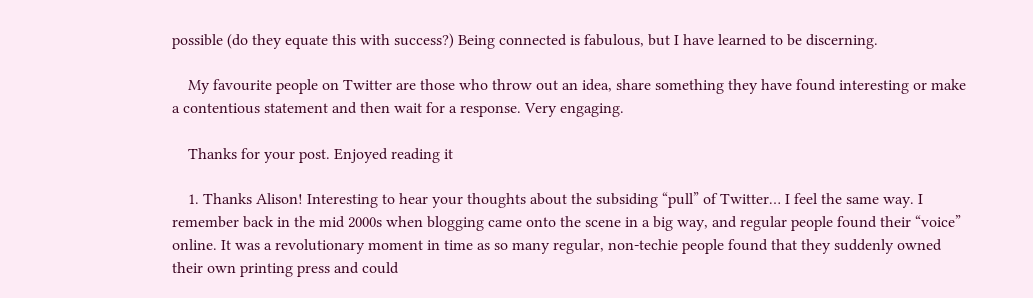possible (do they equate this with success?) Being connected is fabulous, but I have learned to be discerning.

    My favourite people on Twitter are those who throw out an idea, share something they have found interesting or make a contentious statement and then wait for a response. Very engaging.

    Thanks for your post. Enjoyed reading it

    1. Thanks Alison! Interesting to hear your thoughts about the subsiding “pull” of Twitter… I feel the same way. I remember back in the mid 2000s when blogging came onto the scene in a big way, and regular people found their “voice” online. It was a revolutionary moment in time as so many regular, non-techie people found that they suddenly owned their own printing press and could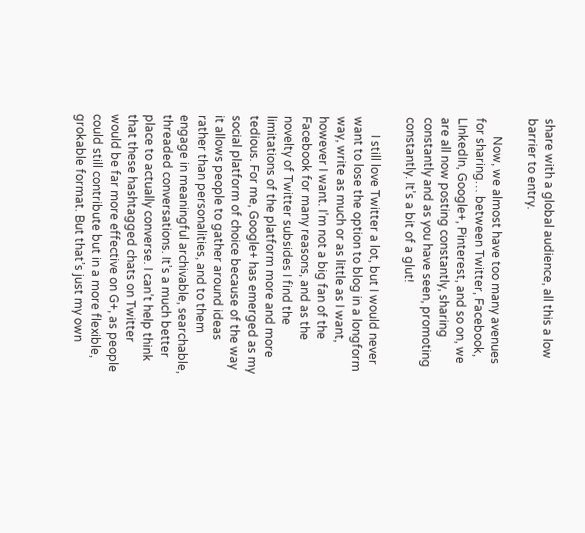share with a global audience, all this a low barrier to entry.

      Now, we almost have too many avenues for sharing… between Twitter, Facebook, LInkedIn, Google+, Pinterest, and so on, we are all now posting constantly, sharing constantly and as you have seen, promoting constantly. It’s a bit of a glut!

      I still love Twitter a lot, but I would never want to lose the option to blog in a longform way, write as much or as little as I want, however I want. I’m not a big fan of the Facebook for many reasons, and as the novelty of Twitter subsides I find the limitations of the platform more and more tedious. For me, Google+ has emerged as my social platform of choice because of the way it allows people to gather around ideas rather than personalities, and to them engage in meaningful archivable, searchable, threaded conversations. It’s a much better place to actually converse. I can’t help think that these hashtagged chats on Twitter would be far more effective on G+, as people could still contribute but in a more flexible, grokable format. But that’s just my own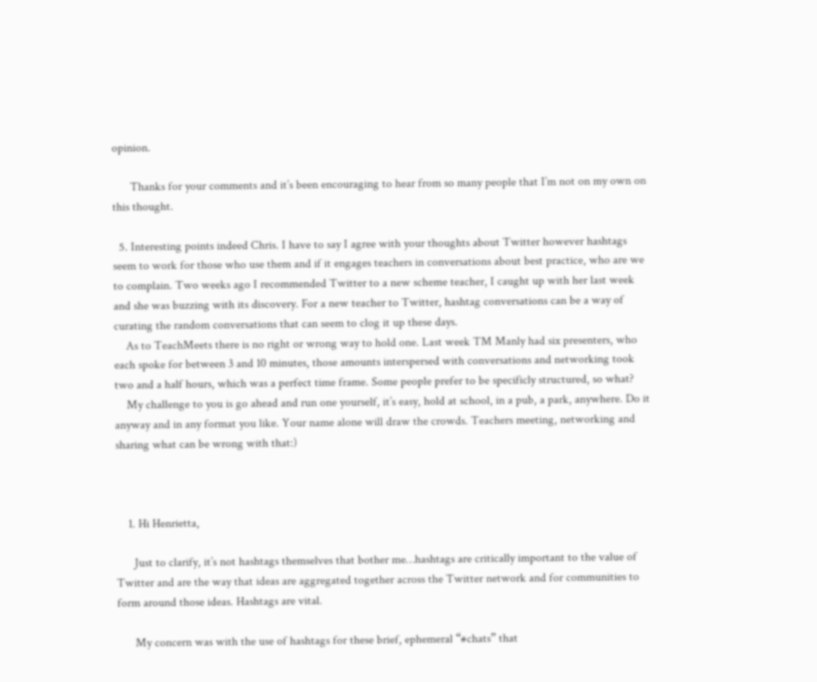opinion.

      Thanks for your comments and it’s been encouraging to hear from so many people that I’m not on my own on this thought.

  5. Interesting points indeed Chris. I have to say I agree with your thoughts about Twitter however hashtags seem to work for those who use them and if it engages teachers in conversations about best practice, who are we to complain. Two weeks ago I recommended Twitter to a new scheme teacher, I caught up with her last week and she was buzzing with its discovery. For a new teacher to Twitter, hashtag conversations can be a way of curating the random conversations that can seem to clog it up these days.
    As to TeachMeets there is no right or wrong way to hold one. Last week TM Manly had six presenters, who each spoke for between 3 and 10 minutes, those amounts interspersed with conversations and networking took two and a half hours, which was a perfect time frame. Some people prefer to be specificly structured, so what?
    My challenge to you is go ahead and run one yourself, it’s easy, hold at school, in a pub, a park, anywhere. Do it anyway and in any format you like. Your name alone will draw the crowds. Teachers meeting, networking and sharing what can be wrong with that:)



    1. Hi Henrietta,

      Just to clarify, it’s not hashtags themselves that bother me…hashtags are critically important to the value of Twitter and are the way that ideas are aggregated together across the Twitter network and for communities to form around those ideas. Hashtags are vital.

      My concern was with the use of hashtags for these brief, ephemeral “#chats” that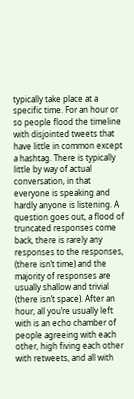typically take place at a specific time. For an hour or so people flood the timeline with disjointed tweets that have little in common except a hashtag. There is typically little by way of actual conversation, in that everyone is speaking and hardly anyone is listening. A question goes out, a flood of truncated responses come back, there is rarely any responses to the responses, (there isn’t time) and the majority of responses are usually shallow and trivial (there isn’t space). After an hour, all you’re usually left with is an echo chamber of people agreeing with each other, high fiving each other with retweets, and all with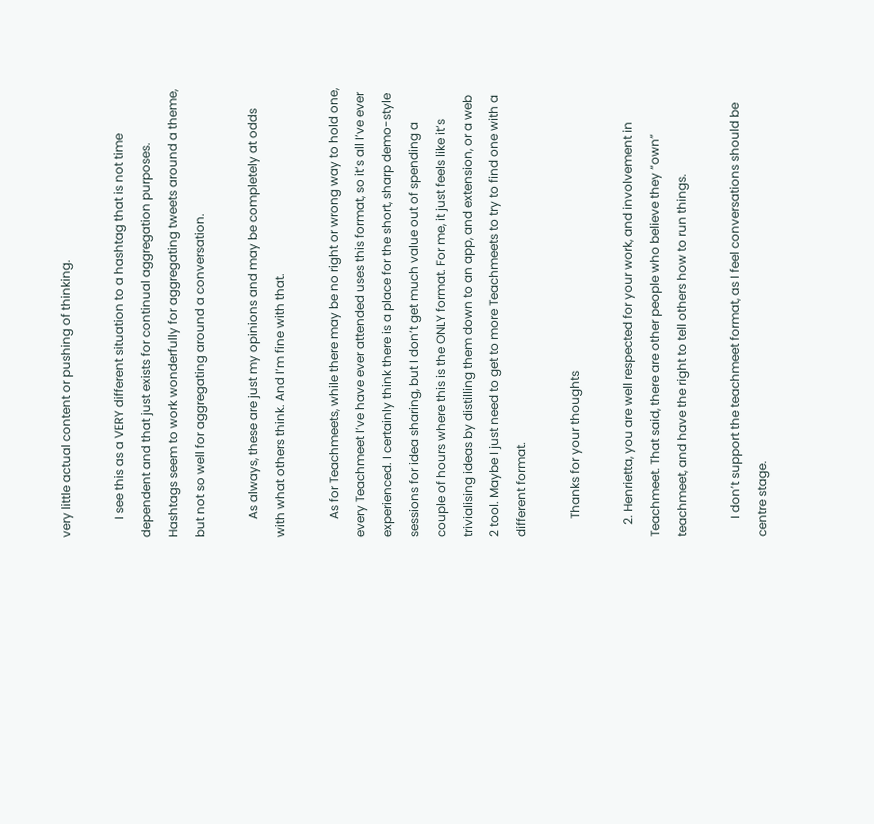very little actual content or pushing of thinking.

      I see this as a VERY different situation to a hashtag that is not time dependent and that just exists for continual aggregation purposes. Hashtags seem to work wonderfully for aggregating tweets around a theme, but not so well for aggregating around a conversation.

      As always, these are just my opinions and may be completely at odds with what others think. And I’m fine with that.

      As for Teachmeets, while there may be no right or wrong way to hold one, every Teachmeet I’ve have ever attended uses this format, so it’s all I’ve ever experienced. I certainly think there is a place for the short, sharp demo-style sessions for idea sharing, but I don’t get much value out of spending a couple of hours where this is the ONLY format. For me, it just feels like it’s trivialising ideas by distilling them down to an app, and extension, or a web 2 tool. Maybe I just need to get to more Teachmeets to try to find one with a different format.

      Thanks for your thoughts

    2. Henrietta, you are well respected for your work, and involvement in Teachmeet. That said, there are other people who believe they “own” teachmeet, and have the right to tell others how to run things.

      I don’t support the teachmeet format, as I feel conversations should be centre stage.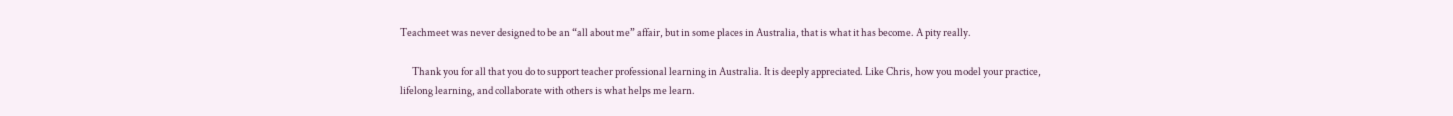Teachmeet was never designed to be an “all about me” affair, but in some places in Australia, that is what it has become. A pity really.

      Thank you for all that you do to support teacher professional learning in Australia. It is deeply appreciated. Like Chris, how you model your practice, lifelong learning, and collaborate with others is what helps me learn.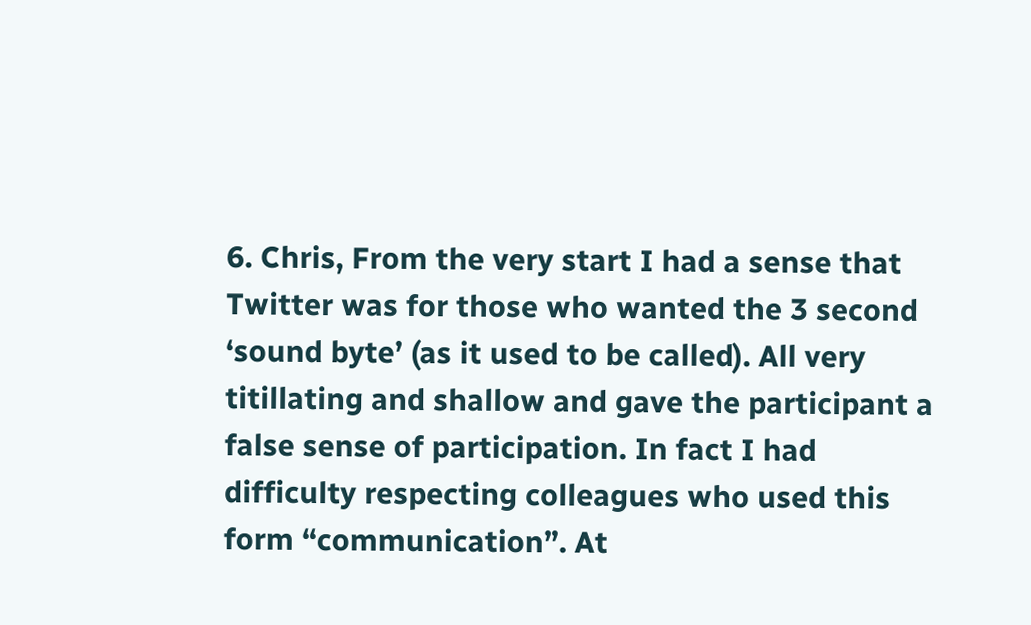6. Chris, From the very start I had a sense that Twitter was for those who wanted the 3 second ‘sound byte’ (as it used to be called). All very titillating and shallow and gave the participant a false sense of participation. In fact I had difficulty respecting colleagues who used this form “communication”. At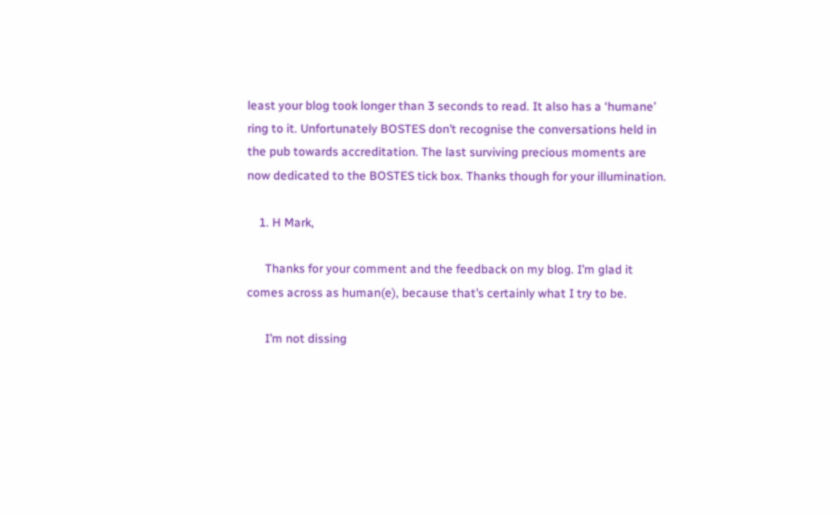least your blog took longer than 3 seconds to read. It also has a ‘humane’ ring to it. Unfortunately BOSTES don’t recognise the conversations held in the pub towards accreditation. The last surviving precious moments are now dedicated to the BOSTES tick box. Thanks though for your illumination.

    1. H Mark,

      Thanks for your comment and the feedback on my blog. I’m glad it comes across as human(e), because that’s certainly what I try to be.

      I’m not dissing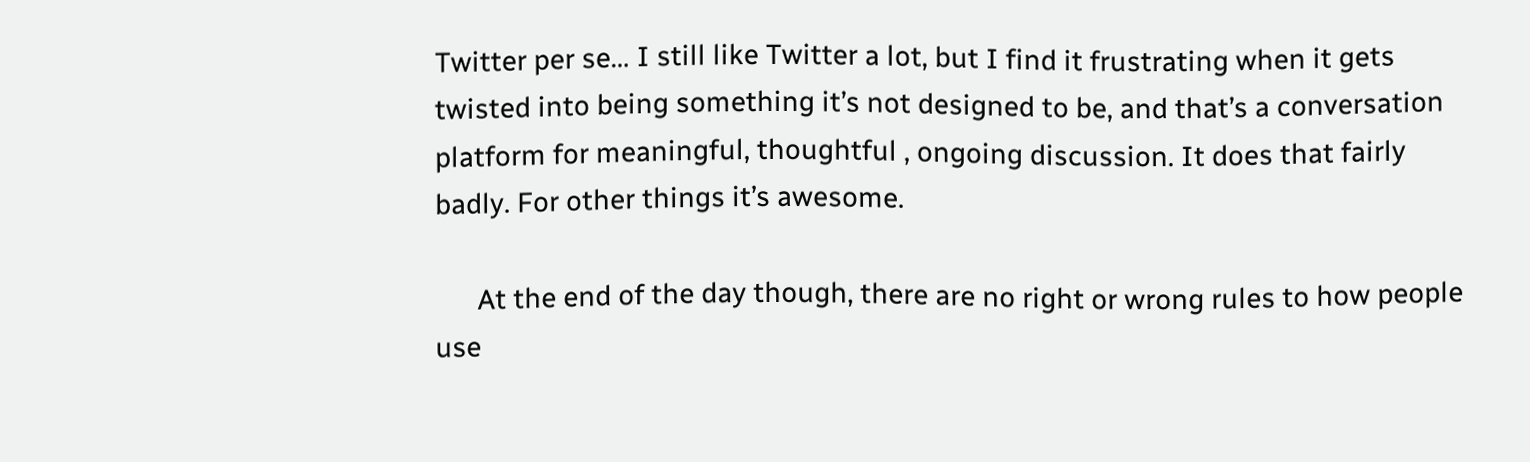Twitter per se… I still like Twitter a lot, but I find it frustrating when it gets twisted into being something it’s not designed to be, and that’s a conversation platform for meaningful, thoughtful , ongoing discussion. It does that fairly badly. For other things it’s awesome.

      At the end of the day though, there are no right or wrong rules to how people use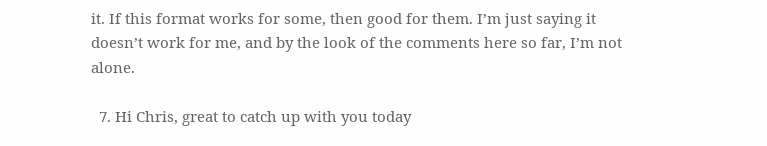it. If this format works for some, then good for them. I’m just saying it doesn’t work for me, and by the look of the comments here so far, I’m not alone.

  7. Hi Chris, great to catch up with you today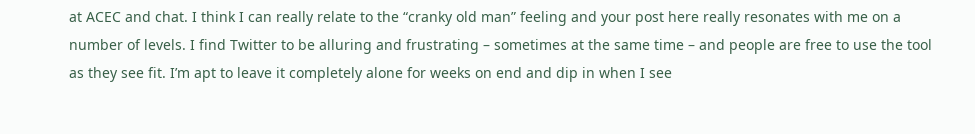at ACEC and chat. I think I can really relate to the “cranky old man” feeling and your post here really resonates with me on a number of levels. I find Twitter to be alluring and frustrating – sometimes at the same time – and people are free to use the tool as they see fit. I’m apt to leave it completely alone for weeks on end and dip in when I see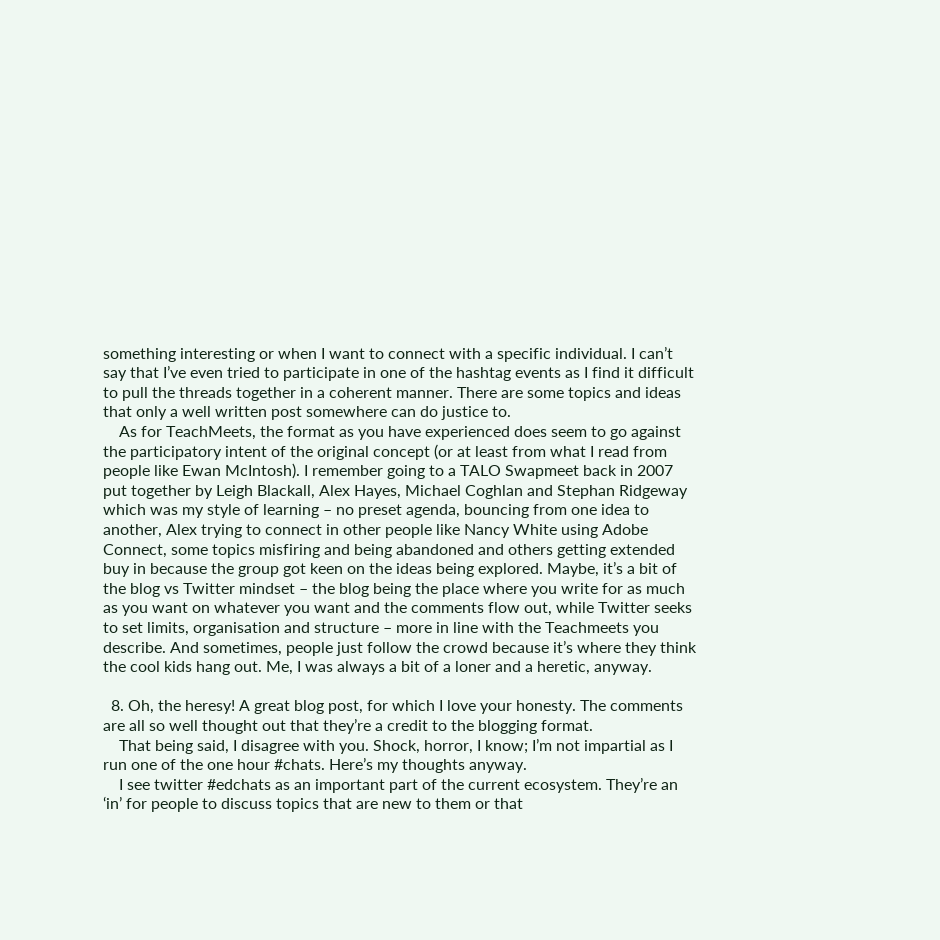something interesting or when I want to connect with a specific individual. I can’t say that I’ve even tried to participate in one of the hashtag events as I find it difficult to pull the threads together in a coherent manner. There are some topics and ideas that only a well written post somewhere can do justice to.
    As for TeachMeets, the format as you have experienced does seem to go against the participatory intent of the original concept (or at least from what I read from people like Ewan McIntosh). I remember going to a TALO Swapmeet back in 2007 put together by Leigh Blackall, Alex Hayes, Michael Coghlan and Stephan Ridgeway which was my style of learning – no preset agenda, bouncing from one idea to another, Alex trying to connect in other people like Nancy White using Adobe Connect, some topics misfiring and being abandoned and others getting extended buy in because the group got keen on the ideas being explored. Maybe, it’s a bit of the blog vs Twitter mindset – the blog being the place where you write for as much as you want on whatever you want and the comments flow out, while Twitter seeks to set limits, organisation and structure – more in line with the Teachmeets you describe. And sometimes, people just follow the crowd because it’s where they think the cool kids hang out. Me, I was always a bit of a loner and a heretic, anyway.

  8. Oh, the heresy! A great blog post, for which I love your honesty. The comments are all so well thought out that they’re a credit to the blogging format.
    That being said, I disagree with you. Shock, horror, I know; I’m not impartial as I run one of the one hour #chats. Here’s my thoughts anyway.
    I see twitter #edchats as an important part of the current ecosystem. They’re an ‘in’ for people to discuss topics that are new to them or that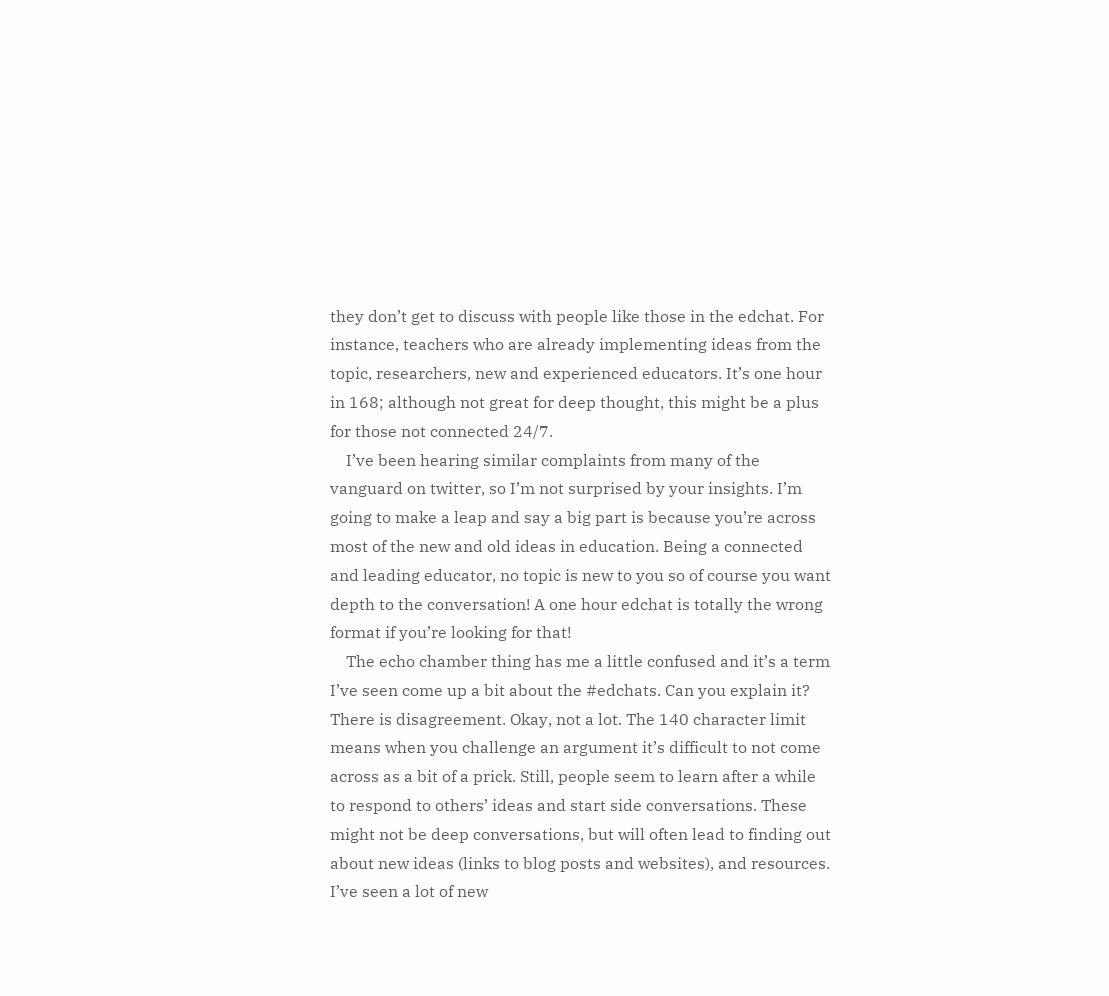they don’t get to discuss with people like those in the edchat. For instance, teachers who are already implementing ideas from the topic, researchers, new and experienced educators. It’s one hour in 168; although not great for deep thought, this might be a plus for those not connected 24/7.
    I’ve been hearing similar complaints from many of the vanguard on twitter, so I’m not surprised by your insights. I’m going to make a leap and say a big part is because you’re across most of the new and old ideas in education. Being a connected and leading educator, no topic is new to you so of course you want depth to the conversation! A one hour edchat is totally the wrong format if you’re looking for that!
    The echo chamber thing has me a little confused and it’s a term I’ve seen come up a bit about the #edchats. Can you explain it? There is disagreement. Okay, not a lot. The 140 character limit means when you challenge an argument it’s difficult to not come across as a bit of a prick. Still, people seem to learn after a while to respond to others’ ideas and start side conversations. These might not be deep conversations, but will often lead to finding out about new ideas (links to blog posts and websites), and resources. I’ve seen a lot of new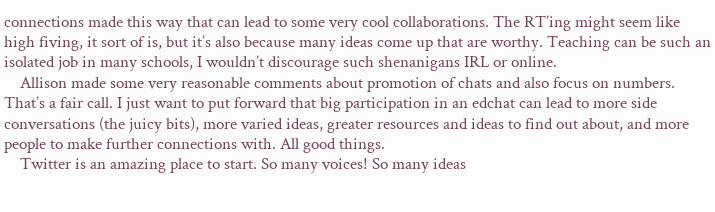connections made this way that can lead to some very cool collaborations. The RT’ing might seem like high fiving, it sort of is, but it’s also because many ideas come up that are worthy. Teaching can be such an isolated job in many schools, I wouldn’t discourage such shenanigans IRL or online.
    Allison made some very reasonable comments about promotion of chats and also focus on numbers. That’s a fair call. I just want to put forward that big participation in an edchat can lead to more side conversations (the juicy bits), more varied ideas, greater resources and ideas to find out about, and more people to make further connections with. All good things.
    Twitter is an amazing place to start. So many voices! So many ideas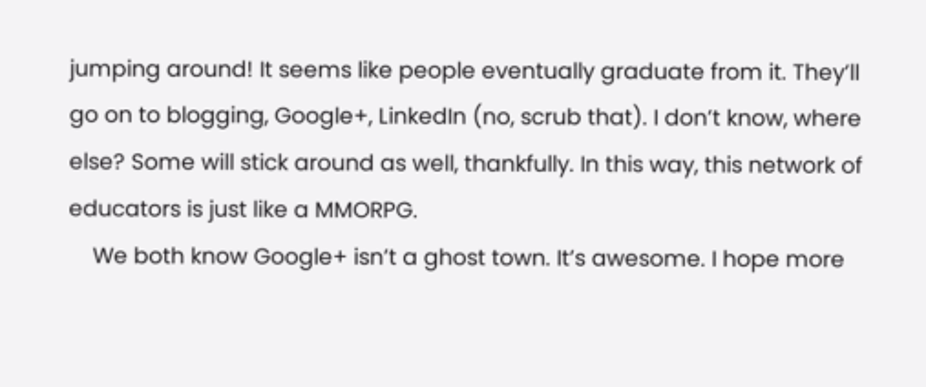jumping around! It seems like people eventually graduate from it. They’ll go on to blogging, Google+, LinkedIn (no, scrub that). I don’t know, where else? Some will stick around as well, thankfully. In this way, this network of educators is just like a MMORPG.
    We both know Google+ isn’t a ghost town. It’s awesome. I hope more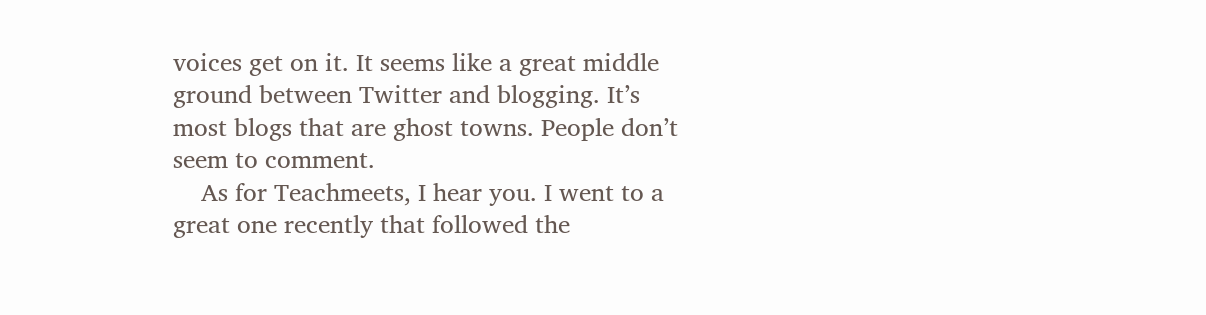voices get on it. It seems like a great middle ground between Twitter and blogging. It’s most blogs that are ghost towns. People don’t seem to comment.
    As for Teachmeets, I hear you. I went to a great one recently that followed the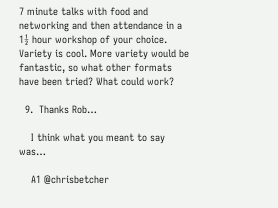7 minute talks with food and networking and then attendance in a 1½ hour workshop of your choice. Variety is cool. More variety would be fantastic, so what other formats have been tried? What could work?

  9.  Thanks Rob…

    I think what you meant to say was…

    A1 @chrisbetcher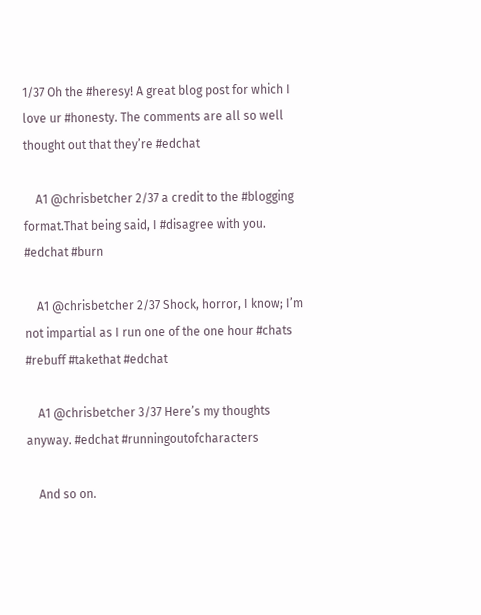1/37 Oh the #heresy! A great blog post for which I love ur #honesty. The comments are all so well thought out that they’re #edchat

    A1 @chrisbetcher 2/37 a credit to the #blogging format.That being said, I #disagree with you. #edchat #burn

    A1 @chrisbetcher 2/37 Shock, horror, I know; I’m not impartial as I run one of the one hour #chats #rebuff #takethat #edchat

    A1 @chrisbetcher 3/37 Here’s my thoughts anyway. #edchat #runningoutofcharacters

    And so on.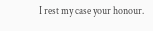I rest my case your honour.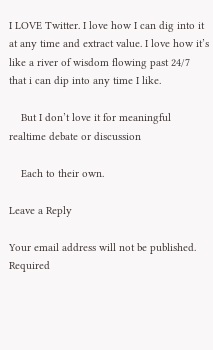I LOVE Twitter. I love how I can dig into it at any time and extract value. I love how it’s like a river of wisdom flowing past 24/7 that i can dip into any time I like.

    But I don’t love it for meaningful realtime debate or discussion

    Each to their own.

Leave a Reply

Your email address will not be published. Required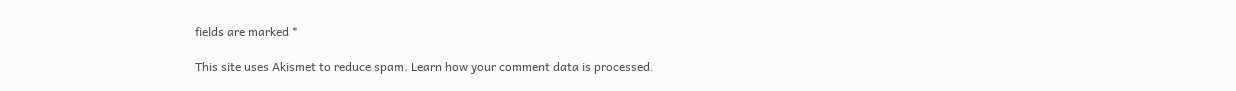fields are marked *

This site uses Akismet to reduce spam. Learn how your comment data is processed.